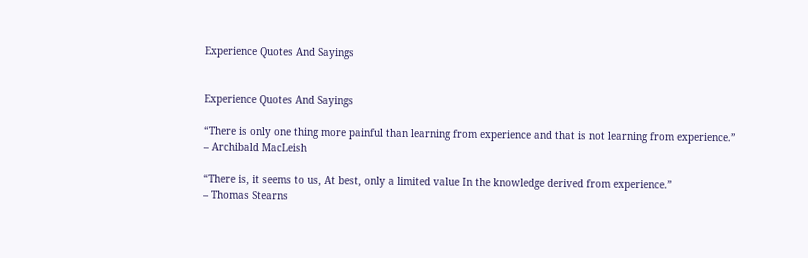Experience Quotes And Sayings


Experience Quotes And Sayings

“There is only one thing more painful than learning from experience and that is not learning from experience.”
– Archibald MacLeish

“There is, it seems to us, At best, only a limited value In the knowledge derived from experience.”
– Thomas Stearns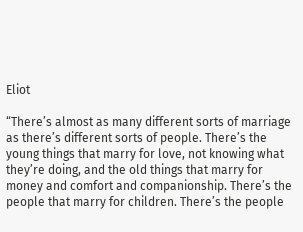Eliot

“There’s almost as many different sorts of marriage as there’s different sorts of people. There’s the young things that marry for love, not knowing what they’re doing, and the old things that marry for money and comfort and companionship. There’s the people that marry for children. There’s the people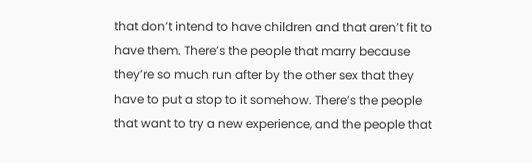that don’t intend to have children and that aren’t fit to have them. There’s the people that marry because they’re so much run after by the other sex that they have to put a stop to it somehow. There’s the people that want to try a new experience, and the people that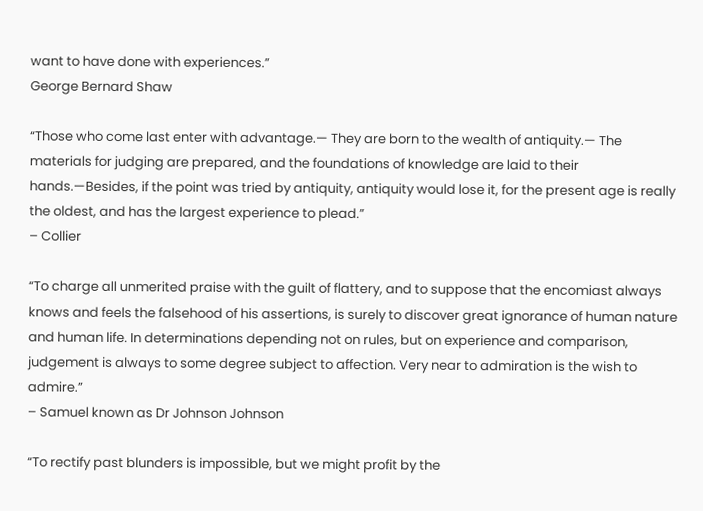want to have done with experiences.”
George Bernard Shaw

“Those who come last enter with advantage.— They are born to the wealth of antiquity.— The materials for judging are prepared, and the foundations of knowledge are laid to their hands.—Besides, if the point was tried by antiquity, antiquity would lose it, for the present age is really the oldest, and has the largest experience to plead.”
– Collier

“To charge all unmerited praise with the guilt of flattery, and to suppose that the encomiast always knows and feels the falsehood of his assertions, is surely to discover great ignorance of human nature and human life. In determinations depending not on rules, but on experience and comparison, judgement is always to some degree subject to affection. Very near to admiration is the wish to admire.”
– Samuel known as Dr Johnson Johnson

“To rectify past blunders is impossible, but we might profit by the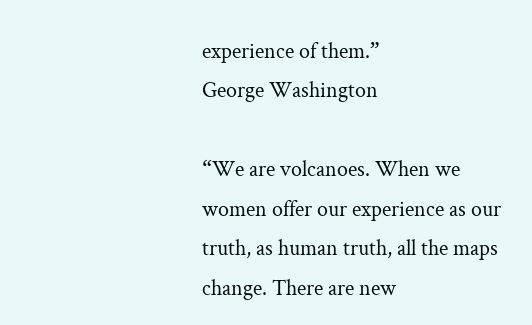experience of them.”
George Washington

“We are volcanoes. When we women offer our experience as our truth, as human truth, all the maps change. There are new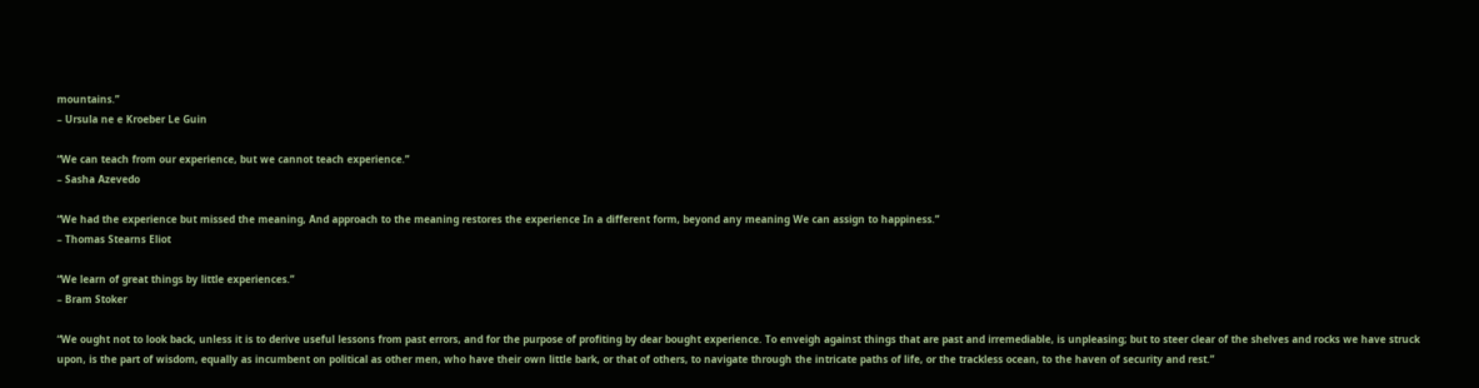mountains.”
– Ursula ne e Kroeber Le Guin

“We can teach from our experience, but we cannot teach experience.”
– Sasha Azevedo

“We had the experience but missed the meaning, And approach to the meaning restores the experience In a different form, beyond any meaning We can assign to happiness.”
– Thomas Stearns Eliot

“We learn of great things by little experiences.”
– Bram Stoker

“We ought not to look back, unless it is to derive useful lessons from past errors, and for the purpose of profiting by dear bought experience. To enveigh against things that are past and irremediable, is unpleasing; but to steer clear of the shelves and rocks we have struck upon, is the part of wisdom, equally as incumbent on political as other men, who have their own little bark, or that of others, to navigate through the intricate paths of life, or the trackless ocean, to the haven of security and rest.”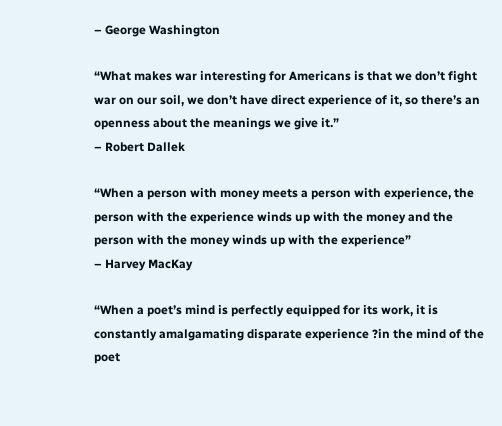– George Washington

“What makes war interesting for Americans is that we don’t fight war on our soil, we don’t have direct experience of it, so there’s an openness about the meanings we give it.”
– Robert Dallek

“When a person with money meets a person with experience, the person with the experience winds up with the money and the person with the money winds up with the experience”
– Harvey MacKay

“When a poet’s mind is perfectly equipped for its work, it is constantly amalgamating disparate experience ?in the mind of the poet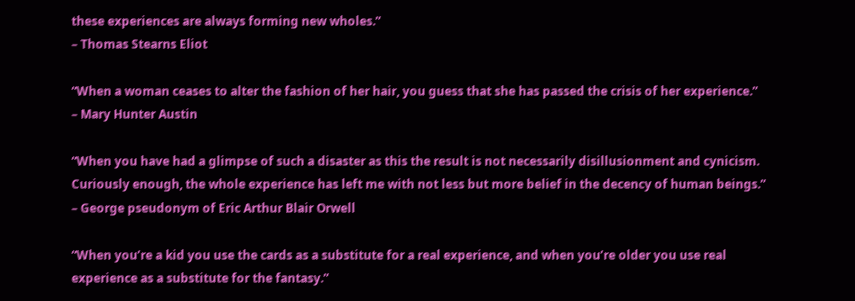these experiences are always forming new wholes.”
– Thomas Stearns Eliot

“When a woman ceases to alter the fashion of her hair, you guess that she has passed the crisis of her experience.”
– Mary Hunter Austin

“When you have had a glimpse of such a disaster as this the result is not necessarily disillusionment and cynicism. Curiously enough, the whole experience has left me with not less but more belief in the decency of human beings.”
– George pseudonym of Eric Arthur Blair Orwell

“When you’re a kid you use the cards as a substitute for a real experience, and when you’re older you use real experience as a substitute for the fantasy.”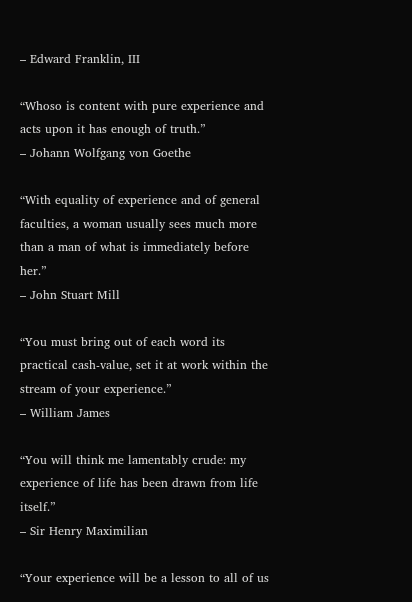– Edward Franklin, III

“Whoso is content with pure experience and acts upon it has enough of truth.”
– Johann Wolfgang von Goethe

“With equality of experience and of general faculties, a woman usually sees much more than a man of what is immediately before her.”
– John Stuart Mill

“You must bring out of each word its practical cash-value, set it at work within the stream of your experience.”
– William James

“You will think me lamentably crude: my experience of life has been drawn from life itself.”
– Sir Henry Maximilian

“Your experience will be a lesson to all of us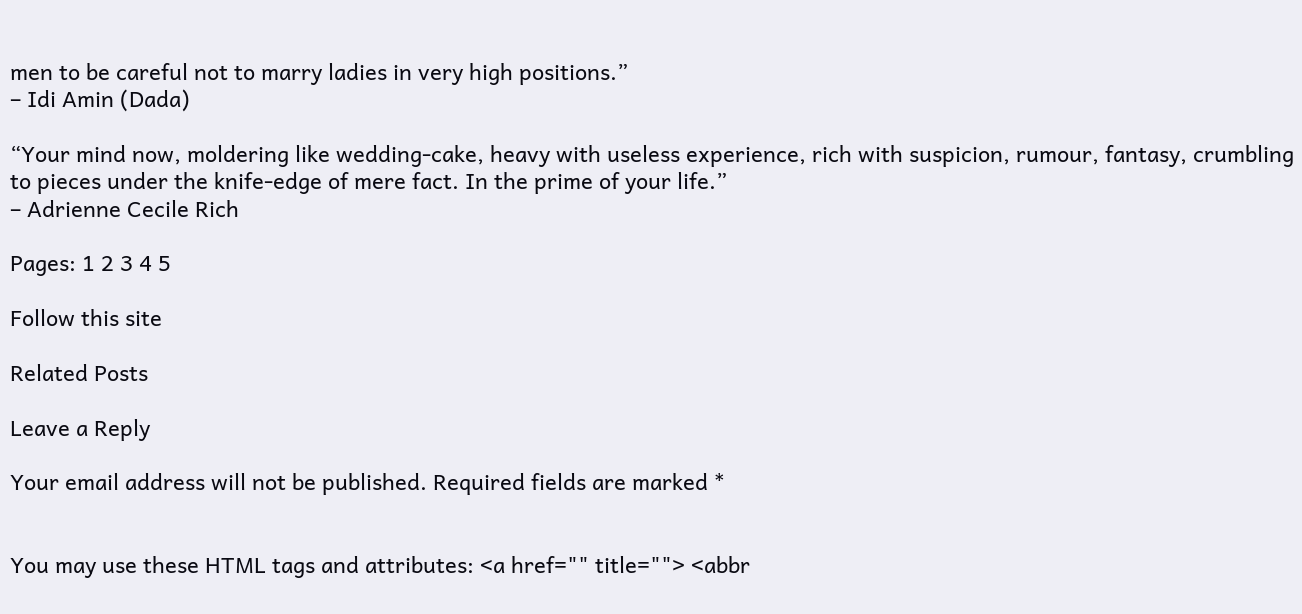men to be careful not to marry ladies in very high positions.”
– Idi Amin (Dada)

“Your mind now, moldering like wedding-cake, heavy with useless experience, rich with suspicion, rumour, fantasy, crumbling to pieces under the knife-edge of mere fact. In the prime of your life.”
– Adrienne Cecile Rich

Pages: 1 2 3 4 5

Follow this site

Related Posts

Leave a Reply

Your email address will not be published. Required fields are marked *


You may use these HTML tags and attributes: <a href="" title=""> <abbr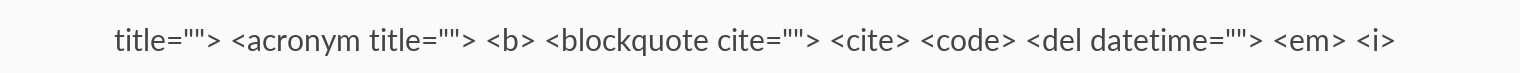title=""> <acronym title=""> <b> <blockquote cite=""> <cite> <code> <del datetime=""> <em> <i>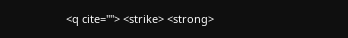<q cite=""> <strike> <strong>